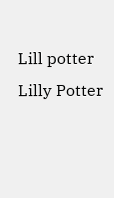Lill potter
Lilly Potter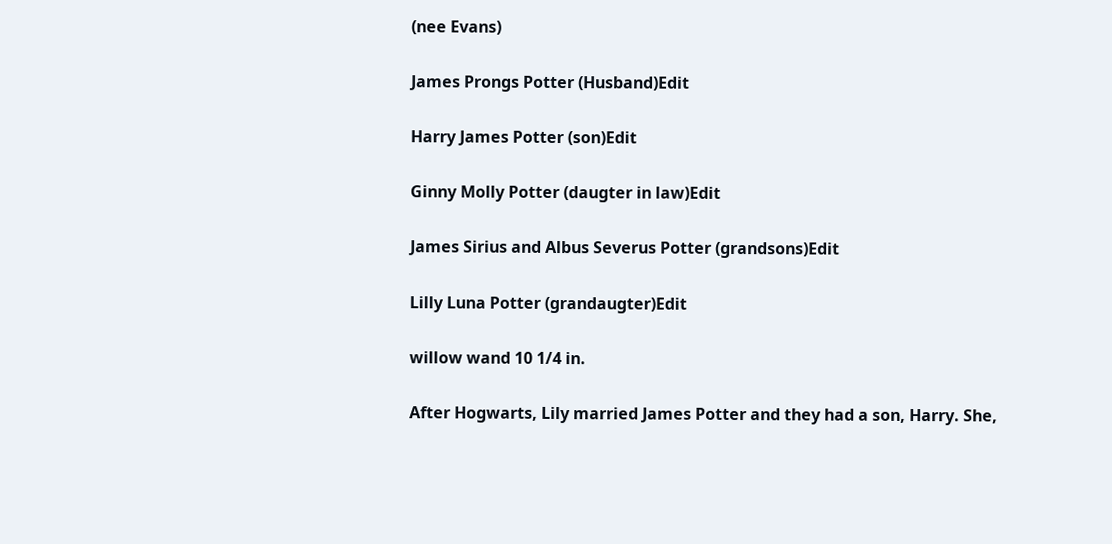(nee Evans)

James Prongs Potter (Husband)Edit

Harry James Potter (son)Edit

Ginny Molly Potter (daugter in law)Edit

James Sirius and Albus Severus Potter (grandsons)Edit

Lilly Luna Potter (grandaugter)Edit

willow wand 10 1/4 in.

After Hogwarts, Lily married James Potter and they had a son, Harry. She,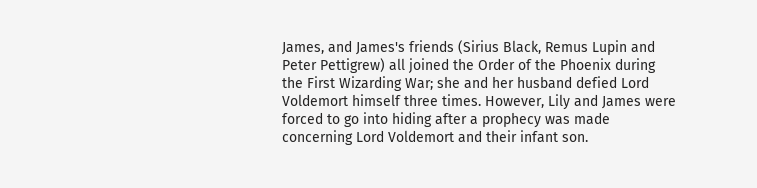James, and James's friends (Sirius Black, Remus Lupin and Peter Pettigrew) all joined the Order of the Phoenix during the First Wizarding War; she and her husband defied Lord Voldemort himself three times. However, Lily and James were forced to go into hiding after a prophecy was made concerning Lord Voldemort and their infant son.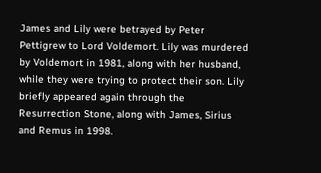James and Lily were betrayed by Peter Pettigrew to Lord Voldemort. Lily was murdered by Voldemort in 1981, along with her husband, while they were trying to protect their son. Lily briefly appeared again through the Resurrection Stone, along with James, Sirius and Remus in 1998.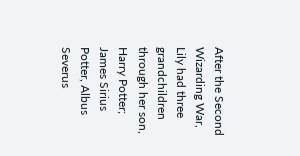After the Second Wizarding War, Lily had three grandchildren through her son, Harry Potter; James Sirius Potter, Albus Severus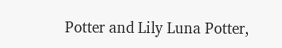Potter and Lily Luna Potter,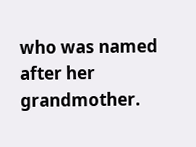who was named after her grandmother.